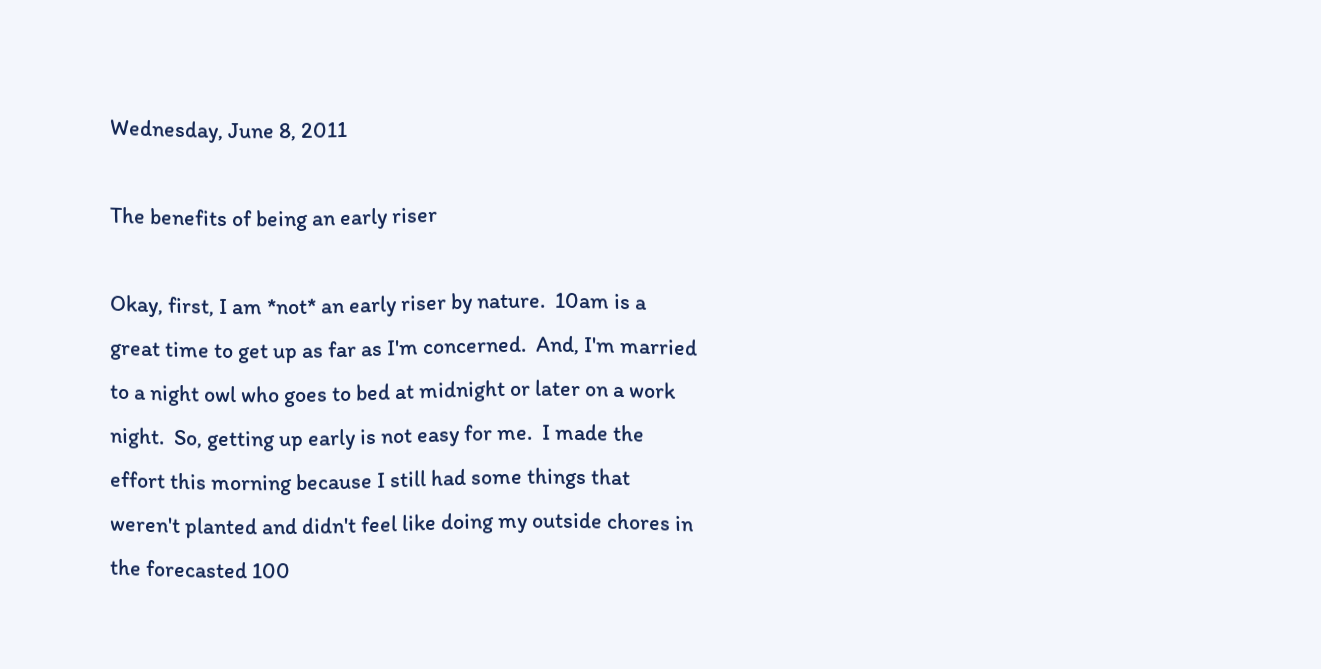Wednesday, June 8, 2011

The benefits of being an early riser

Okay, first, I am *not* an early riser by nature.  10am is a great time to get up as far as I'm concerned.  And, I'm married to a night owl who goes to bed at midnight or later on a work night.  So, getting up early is not easy for me.  I made the effort this morning because I still had some things that weren't planted and didn't feel like doing my outside chores in the forecasted 100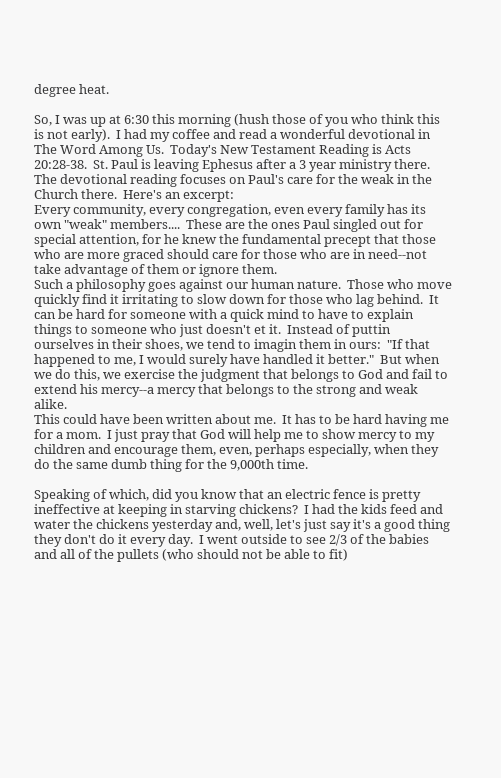degree heat.

So, I was up at 6:30 this morning (hush those of you who think this is not early).  I had my coffee and read a wonderful devotional in The Word Among Us.  Today's New Testament Reading is Acts 20:28-38.  St. Paul is leaving Ephesus after a 3 year ministry there.  The devotional reading focuses on Paul's care for the weak in the Church there.  Here's an excerpt:
Every community, every congregation, even every family has its own "weak" members....  These are the ones Paul singled out for special attention, for he knew the fundamental precept that those who are more graced should care for those who are in need--not take advantage of them or ignore them.
Such a philosophy goes against our human nature.  Those who move quickly find it irritating to slow down for those who lag behind.  It can be hard for someone with a quick mind to have to explain things to someone who just doesn't et it.  Instead of puttin ourselves in their shoes, we tend to imagin them in ours:  "If that happened to me, I would surely have handled it better."  But when we do this, we exercise the judgment that belongs to God and fail to extend his mercy--a mercy that belongs to the strong and weak alike.
This could have been written about me.  It has to be hard having me for a mom.  I just pray that God will help me to show mercy to my children and encourage them, even, perhaps especially, when they do the same dumb thing for the 9,000th time.

Speaking of which, did you know that an electric fence is pretty ineffective at keeping in starving chickens?  I had the kids feed and water the chickens yesterday and, well, let's just say it's a good thing they don't do it every day.  I went outside to see 2/3 of the babies and all of the pullets (who should not be able to fit)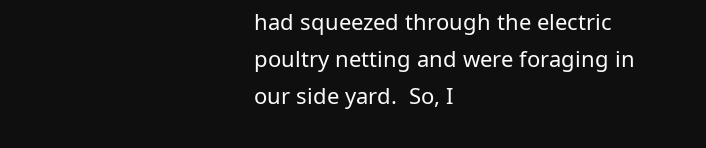had squeezed through the electric poultry netting and were foraging in our side yard.  So, I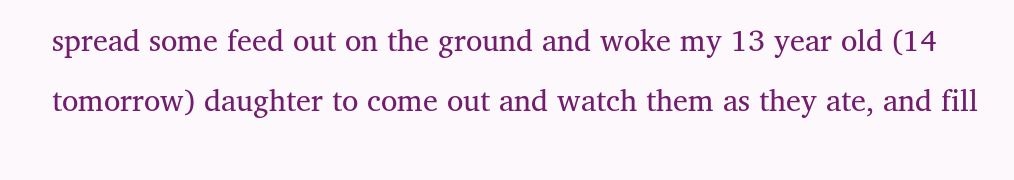spread some feed out on the ground and woke my 13 year old (14 tomorrow) daughter to come out and watch them as they ate, and fill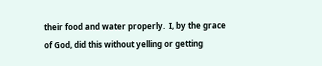their food and water properly.  I, by the grace of God, did this without yelling or getting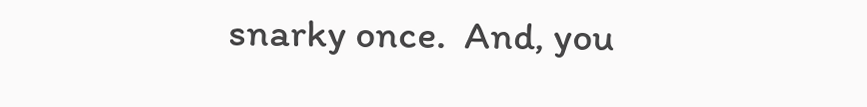snarky once.  And, you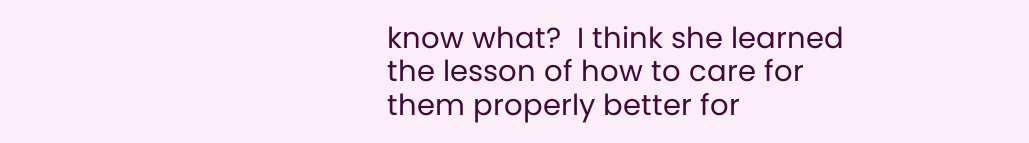know what?  I think she learned the lesson of how to care for them properly better for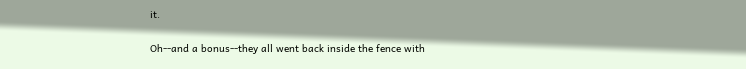it.

Oh--and a bonus--they all went back inside the fence with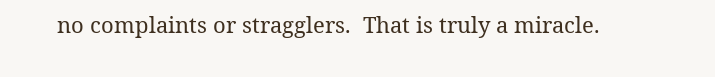no complaints or stragglers.  That is truly a miracle.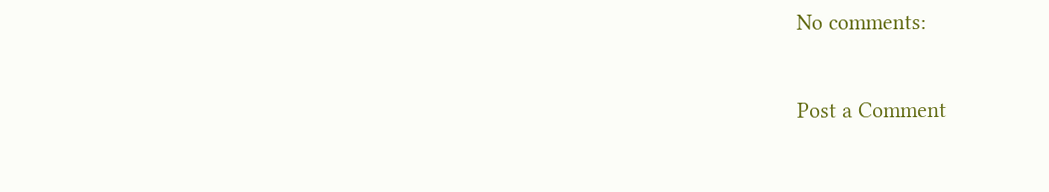No comments:

Post a Comment